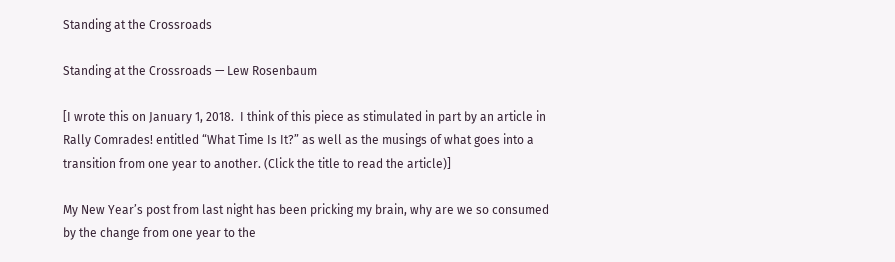Standing at the Crossroads

Standing at the Crossroads — Lew Rosenbaum

[I wrote this on January 1, 2018.  I think of this piece as stimulated in part by an article in Rally Comrades! entitled “What Time Is It?” as well as the musings of what goes into a transition from one year to another. (Click the title to read the article)]

My New Year’s post from last night has been pricking my brain, why are we so consumed by the change from one year to the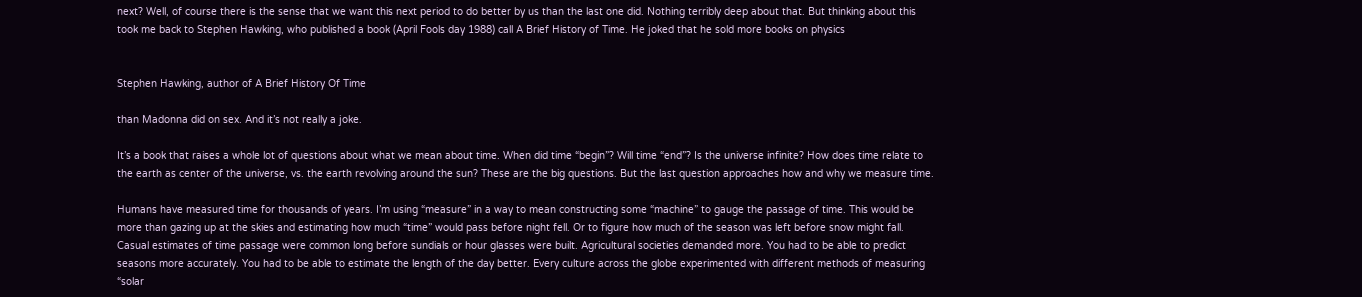next? Well, of course there is the sense that we want this next period to do better by us than the last one did. Nothing terribly deep about that. But thinking about this took me back to Stephen Hawking, who published a book (April Fools day 1988) call A Brief History of Time. He joked that he sold more books on physics


Stephen Hawking, author of A Brief History Of Time

than Madonna did on sex. And it’s not really a joke.

It’s a book that raises a whole lot of questions about what we mean about time. When did time “begin”? Will time “end”? Is the universe infinite? How does time relate to the earth as center of the universe, vs. the earth revolving around the sun? These are the big questions. But the last question approaches how and why we measure time.

Humans have measured time for thousands of years. I’m using “measure” in a way to mean constructing some “machine” to gauge the passage of time. This would be more than gazing up at the skies and estimating how much “time” would pass before night fell. Or to figure how much of the season was left before snow might fall. Casual estimates of time passage were common long before sundials or hour glasses were built. Agricultural societies demanded more. You had to be able to predict seasons more accurately. You had to be able to estimate the length of the day better. Every culture across the globe experimented with different methods of measuring “solar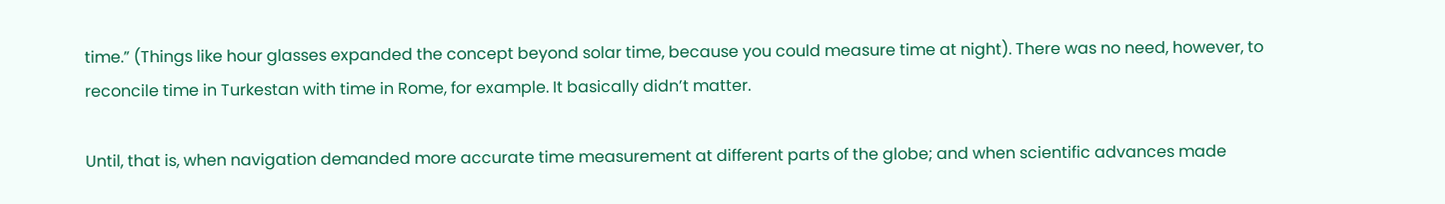time.” (Things like hour glasses expanded the concept beyond solar time, because you could measure time at night). There was no need, however, to reconcile time in Turkestan with time in Rome, for example. It basically didn’t matter.

Until, that is, when navigation demanded more accurate time measurement at different parts of the globe; and when scientific advances made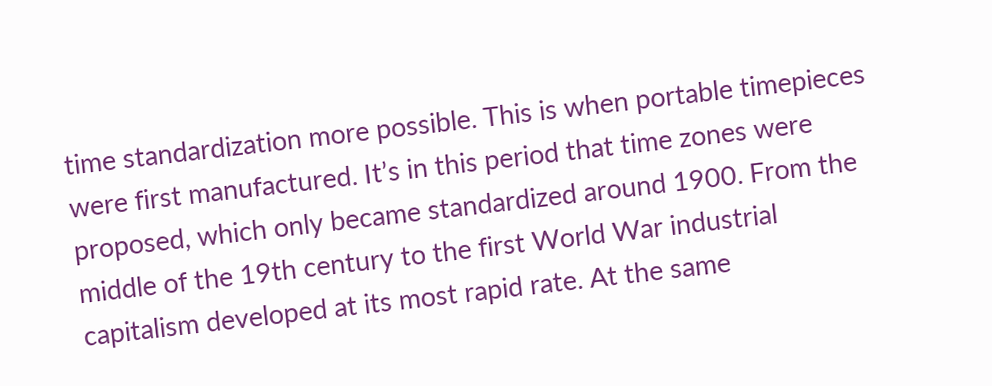time standardization more possible. This is when portable timepieces were first manufactured. It’s in this period that time zones were proposed, which only became standardized around 1900. From the middle of the 19th century to the first World War industrial capitalism developed at its most rapid rate. At the same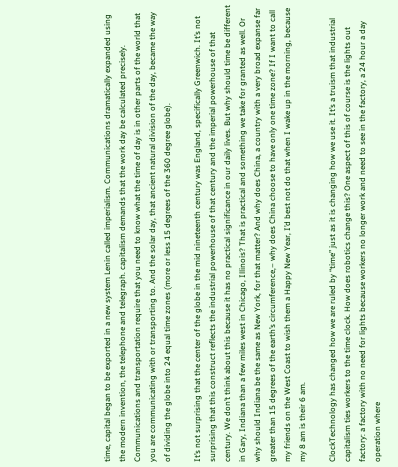time, capital began to be exported in a new system Lenin called imperialism. Communications dramatically expanded using the modern invention, the telephone and telegraph. capitalism demands that the work day be calculated precisely. Communications and transportation require that you need to know what the time of day is in other parts of the world that you are communicating with or transporting to. And the solar day, that ancient natural division of the day, became the way of dividing the globe into 24 equal time zones (more or less 15 degrees of the 360 degree globe).

It’s not surprising that the center of the globe in the mid nineteenth century was England, specifically Greenwich. It’s not surprising that this construct reflects the industrial powerhouse of that century and the imperial powerhouse of that century. We don’t think about this because it has no practical significance in our daily lives. But why should time be different in Gary, Indiana than a few miles west in Chicago, Illinois? That is practical and something we take for granted as well. Or why should Indiana be the same as New York, for that matter? And why does China, a country with a very broad expanse far greater than 15 degrees of the earth’s circumference,– why does China choose to have only one time zone? If I want to call my friends on the West Coast to wish them a Happy New Year, I’d best not do that when I wake up in the morning, because my 8 am is their 6 am.

ClockTechnology has changed how we are ruled by “time” just as it is changing how we use it. It’s a truism that industrial capitalism ties workers to the time clock. How does robotics change this? One aspect of this of course is the lights out factory: a factory with no need for lights because workers no longer work and need to see in the factory, a 24 hour a day operation where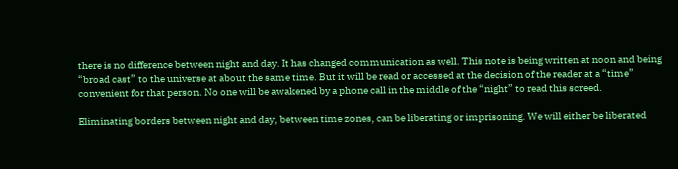there is no difference between night and day. It has changed communication as well. This note is being written at noon and being “broad cast” to the universe at about the same time. But it will be read or accessed at the decision of the reader at a “time” convenient for that person. No one will be awakened by a phone call in the middle of the “night” to read this screed.

Eliminating borders between night and day, between time zones, can be liberating or imprisoning. We will either be liberated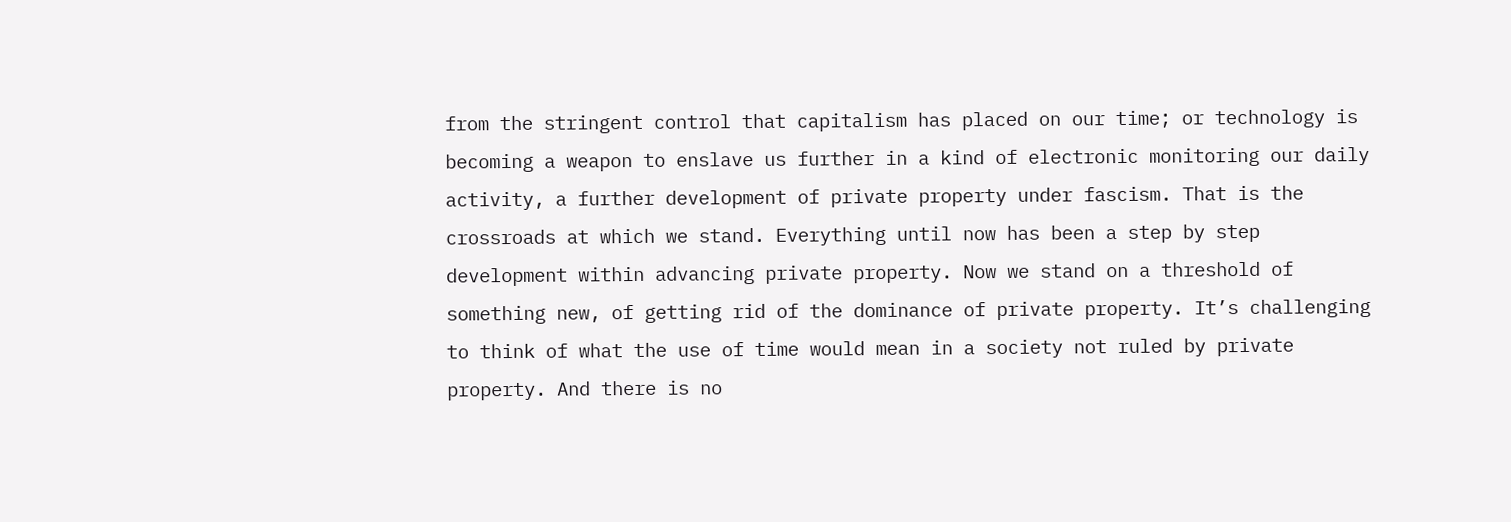from the stringent control that capitalism has placed on our time; or technology is becoming a weapon to enslave us further in a kind of electronic monitoring our daily activity, a further development of private property under fascism. That is the crossroads at which we stand. Everything until now has been a step by step development within advancing private property. Now we stand on a threshold of something new, of getting rid of the dominance of private property. It’s challenging to think of what the use of time would mean in a society not ruled by private property. And there is no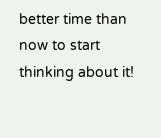better time than now to start thinking about it!